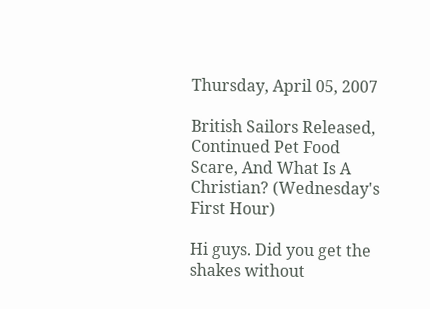Thursday, April 05, 2007

British Sailors Released, Continued Pet Food Scare, And What Is A Christian? (Wednesday's First Hour)

Hi guys. Did you get the shakes without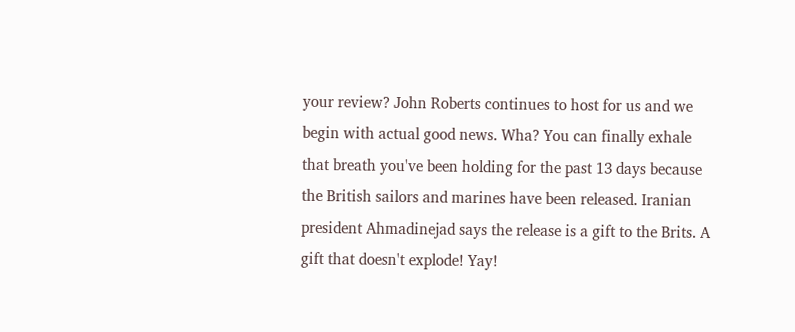your review? John Roberts continues to host for us and we begin with actual good news. Wha? You can finally exhale that breath you've been holding for the past 13 days because the British sailors and marines have been released. Iranian president Ahmadinejad says the release is a gift to the Brits. A gift that doesn't explode! Yay!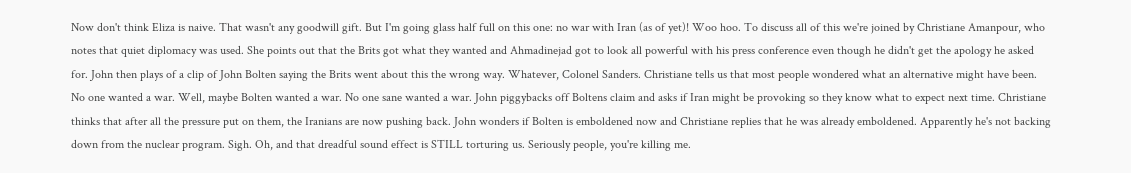Now don't think Eliza is naive. That wasn't any goodwill gift. But I'm going glass half full on this one: no war with Iran (as of yet)! Woo hoo. To discuss all of this we're joined by Christiane Amanpour, who notes that quiet diplomacy was used. She points out that the Brits got what they wanted and Ahmadinejad got to look all powerful with his press conference even though he didn't get the apology he asked for. John then plays of a clip of John Bolten saying the Brits went about this the wrong way. Whatever, Colonel Sanders. Christiane tells us that most people wondered what an alternative might have been. No one wanted a war. Well, maybe Bolten wanted a war. No one sane wanted a war. John piggybacks off Boltens claim and asks if Iran might be provoking so they know what to expect next time. Christiane thinks that after all the pressure put on them, the Iranians are now pushing back. John wonders if Bolten is emboldened now and Christiane replies that he was already emboldened. Apparently he's not backing down from the nuclear program. Sigh. Oh, and that dreadful sound effect is STILL torturing us. Seriously people, you're killing me.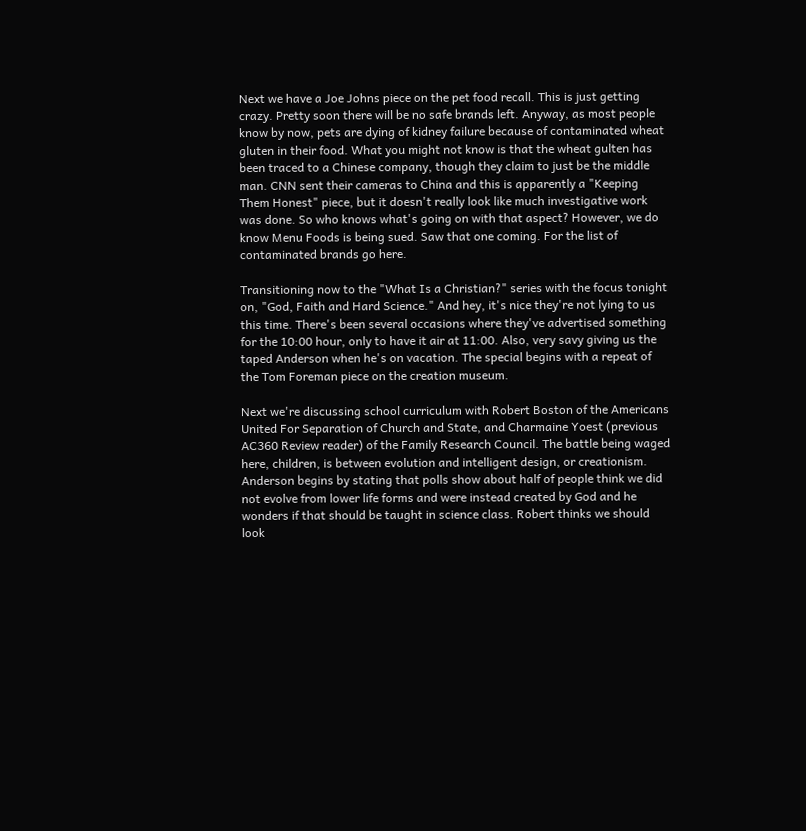Next we have a Joe Johns piece on the pet food recall. This is just getting crazy. Pretty soon there will be no safe brands left. Anyway, as most people know by now, pets are dying of kidney failure because of contaminated wheat gluten in their food. What you might not know is that the wheat gulten has been traced to a Chinese company, though they claim to just be the middle man. CNN sent their cameras to China and this is apparently a "Keeping Them Honest" piece, but it doesn't really look like much investigative work was done. So who knows what's going on with that aspect? However, we do know Menu Foods is being sued. Saw that one coming. For the list of contaminated brands go here.

Transitioning now to the "What Is a Christian?" series with the focus tonight on, "God, Faith and Hard Science." And hey, it's nice they're not lying to us this time. There's been several occasions where they've advertised something for the 10:00 hour, only to have it air at 11:00. Also, very savy giving us the taped Anderson when he's on vacation. The special begins with a repeat of the Tom Foreman piece on the creation museum.

Next we're discussing school curriculum with Robert Boston of the Americans United For Separation of Church and State, and Charmaine Yoest (previous AC360 Review reader) of the Family Research Council. The battle being waged here, children, is between evolution and intelligent design, or creationism. Anderson begins by stating that polls show about half of people think we did not evolve from lower life forms and were instead created by God and he wonders if that should be taught in science class. Robert thinks we should look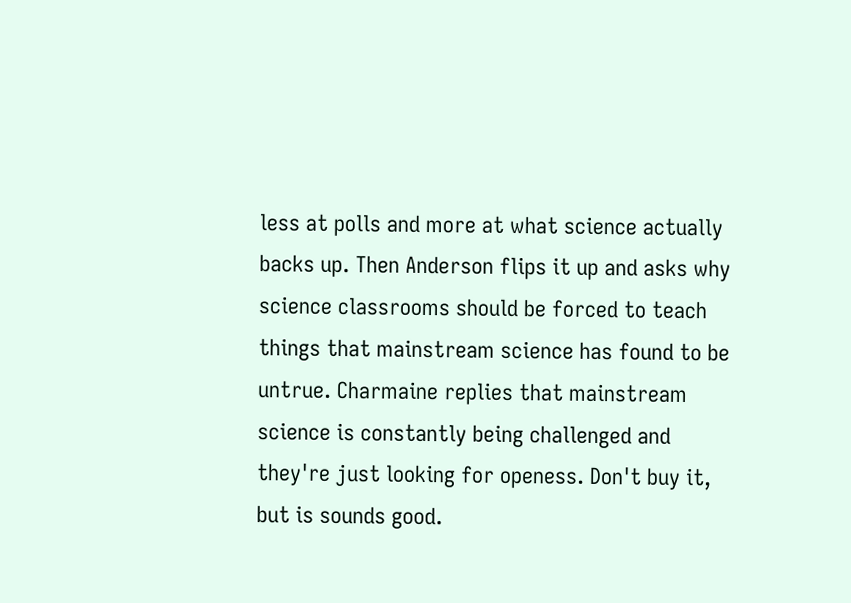less at polls and more at what science actually backs up. Then Anderson flips it up and asks why science classrooms should be forced to teach things that mainstream science has found to be untrue. Charmaine replies that mainstream science is constantly being challenged and they're just looking for openess. Don't buy it, but is sounds good.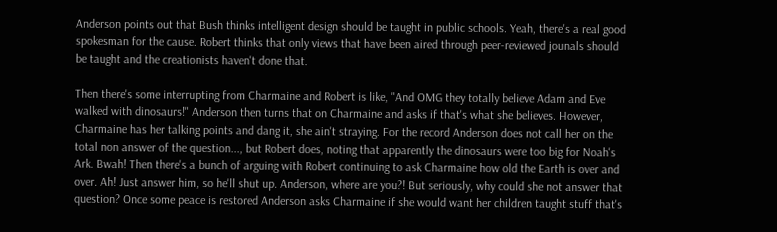Anderson points out that Bush thinks intelligent design should be taught in public schools. Yeah, there's a real good spokesman for the cause. Robert thinks that only views that have been aired through peer-reviewed jounals should be taught and the creationists haven't done that.

Then there's some interrupting from Charmaine and Robert is like, "And OMG they totally believe Adam and Eve walked with dinosaurs!" Anderson then turns that on Charmaine and asks if that's what she believes. However, Charmaine has her talking points and dang it, she ain't straying. For the record Anderson does not call her on the total non answer of the question..., but Robert does, noting that apparently the dinosaurs were too big for Noah's Ark. Bwah! Then there's a bunch of arguing with Robert continuing to ask Charmaine how old the Earth is over and over. Ah! Just answer him, so he'll shut up. Anderson, where are you?! But seriously, why could she not answer that question? Once some peace is restored Anderson asks Charmaine if she would want her children taught stuff that's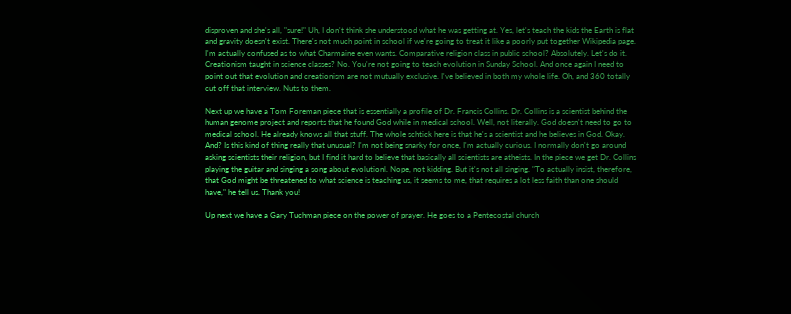disproven and she's all, "sure!" Uh, I don't think she understood what he was getting at. Yes, let's teach the kids the Earth is flat and gravity doesn't exist. There's not much point in school if we're going to treat it like a poorly put together Wikipedia page. I'm actually confused as to what Charmaine even wants. Comparative religion class in public school? Absolutely. Let's do it. Creationism taught in science classes? No. You're not going to teach evolution in Sunday School. And once again I need to point out that evolution and creationism are not mutually exclusive. I've believed in both my whole life. Oh, and 360 totally cut off that interview. Nuts to them.

Next up we have a Tom Foreman piece that is essentially a profile of Dr. Francis Collins. Dr. Collins is a scientist behind the human genome project and reports that he found God while in medical school. Well, not literally. God doesn't need to go to medical school. He already knows all that stuff. The whole schtick here is that he's a scientist and he believes in God. Okay. And? Is this kind of thing really that unusual? I'm not being snarky for once, I'm actually curious. I normally don't go around asking scientists their religion, but I find it hard to believe that basically all scientists are atheists. In the piece we get Dr. Collins playing the guitar and singing a song about evolutionl. Nope, not kidding. But it's not all singing. "To actually insist, therefore, that God might be threatened to what science is teaching us, it seems to me, that requires a lot less faith than one should have," he tell us. Thank you!

Up next we have a Gary Tuchman piece on the power of prayer. He goes to a Pentecostal church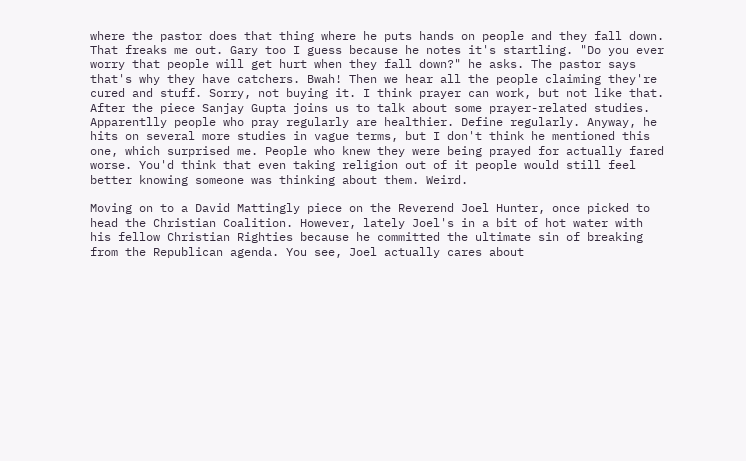where the pastor does that thing where he puts hands on people and they fall down. That freaks me out. Gary too I guess because he notes it's startling. "Do you ever worry that people will get hurt when they fall down?" he asks. The pastor says that's why they have catchers. Bwah! Then we hear all the people claiming they're cured and stuff. Sorry, not buying it. I think prayer can work, but not like that. After the piece Sanjay Gupta joins us to talk about some prayer-related studies. Apparentlly people who pray regularly are healthier. Define regularly. Anyway, he hits on several more studies in vague terms, but I don't think he mentioned this one, which surprised me. People who knew they were being prayed for actually fared worse. You'd think that even taking religion out of it people would still feel better knowing someone was thinking about them. Weird.

Moving on to a David Mattingly piece on the Reverend Joel Hunter, once picked to head the Christian Coalition. However, lately Joel's in a bit of hot water with his fellow Christian Righties because he committed the ultimate sin of breaking from the Republican agenda. You see, Joel actually cares about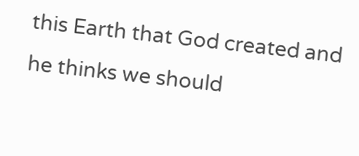this Earth that God created and he thinks we should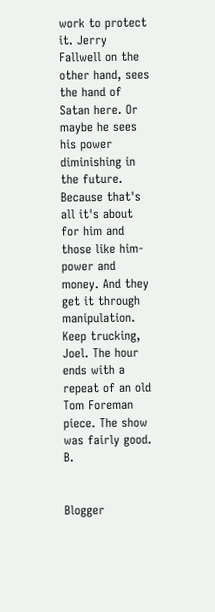work to protect it. Jerry Fallwell on the other hand, sees the hand of Satan here. Or maybe he sees his power diminishing in the future. Because that's all it's about for him and those like him-power and money. And they get it through manipulation. Keep trucking, Joel. The hour ends with a repeat of an old Tom Foreman piece. The show was fairly good. B.


Blogger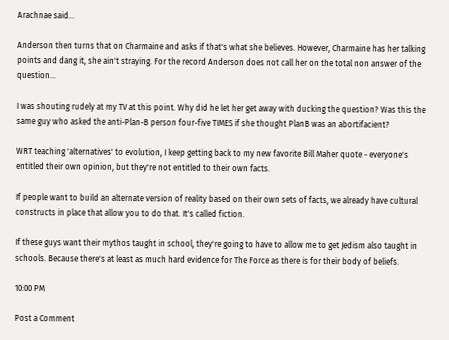Arachnae said...

Anderson then turns that on Charmaine and asks if that's what she believes. However, Charmaine has her talking points and dang it, she ain't straying. For the record Anderson does not call her on the total non answer of the question...

I was shouting rudely at my TV at this point. Why did he let her get away with ducking the question? Was this the same guy who asked the anti-Plan-B person four-five TIMES if she thought PlanB was an abortifacient?

WRT teaching 'alternatives' to evolution, I keep getting back to my new favorite Bill Maher quote - everyone's entitled their own opinion, but they're not entitled to their own facts.

If people want to build an alternate version of reality based on their own sets of facts, we already have cultural constructs in place that allow you to do that. It's called fiction.

If these guys want their mythos taught in school, they're going to have to allow me to get Jedism also taught in schools. Because there's at least as much hard evidence for The Force as there is for their body of beliefs.

10:00 PM

Post a Comment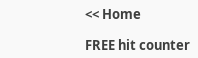<< Home

FREE hit counter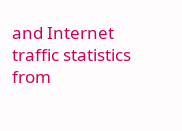and Internet traffic statistics from